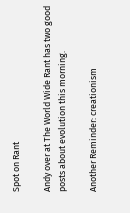Spot on Rant

Andy over at The World Wide Rant has two good posts about evolution this morning.

Another Reminder: creationism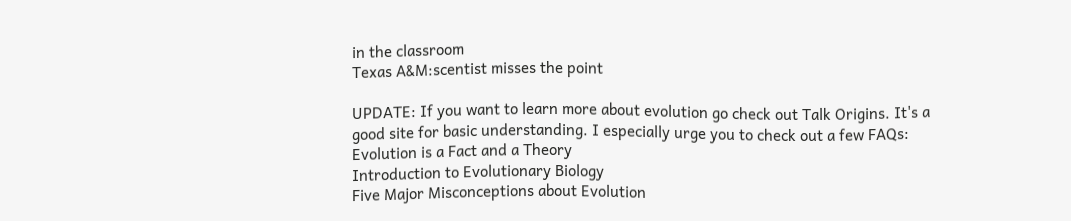in the classroom
Texas A&M:scentist misses the point

UPDATE: If you want to learn more about evolution go check out Talk Origins. It's a good site for basic understanding. I especially urge you to check out a few FAQs:
Evolution is a Fact and a Theory
Introduction to Evolutionary Biology
Five Major Misconceptions about Evolution